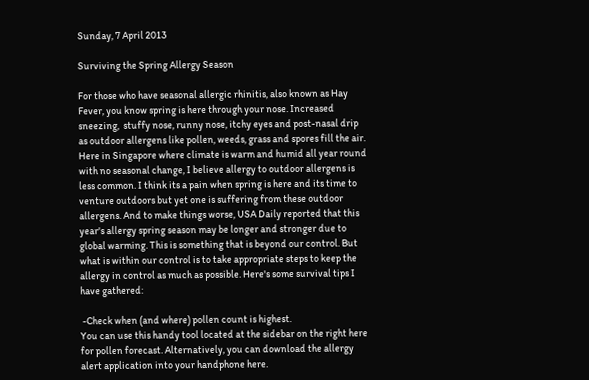Sunday, 7 April 2013

Surviving the Spring Allergy Season

For those who have seasonal allergic rhinitis, also known as Hay Fever, you know spring is here through your nose. Increased sneezing,  stuffy nose, runny nose, itchy eyes and post-nasal drip as outdoor allergens like pollen, weeds, grass and spores fill the air. Here in Singapore where climate is warm and humid all year round with no seasonal change, I believe allergy to outdoor allergens is less common. I think its a pain when spring is here and its time to venture outdoors but yet one is suffering from these outdoor allergens. And to make things worse, USA Daily reported that this year's allergy spring season may be longer and stronger due to global warming. This is something that is beyond our control. But what is within our control is to take appropriate steps to keep the allergy in control as much as possible. Here's some survival tips I have gathered:

 -Check when (and where) pollen count is highest.
You can use this handy tool located at the sidebar on the right here for pollen forecast. Alternatively, you can download the allergy alert application into your handphone here.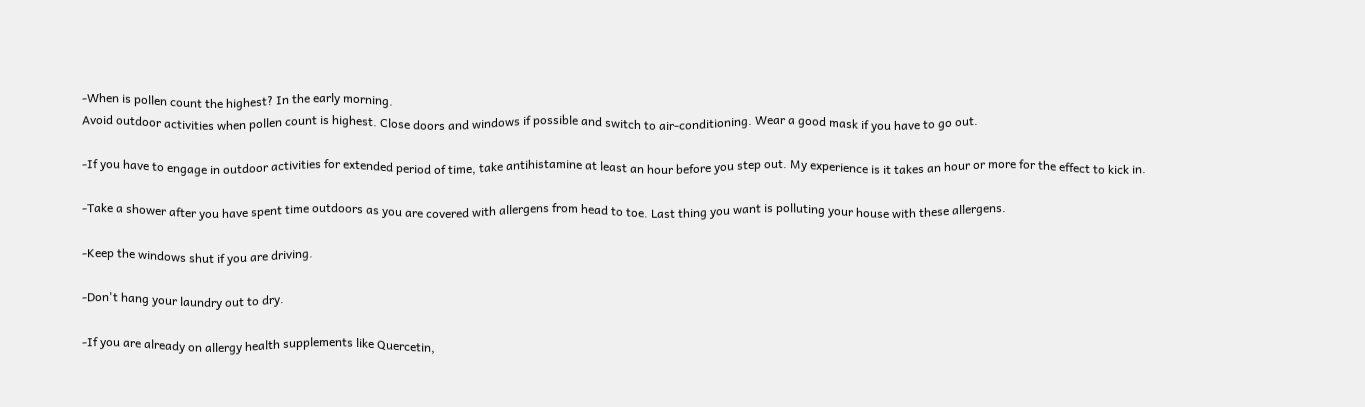-When is pollen count the highest? In the early morning.
Avoid outdoor activities when pollen count is highest. Close doors and windows if possible and switch to air-conditioning. Wear a good mask if you have to go out.

-If you have to engage in outdoor activities for extended period of time, take antihistamine at least an hour before you step out. My experience is it takes an hour or more for the effect to kick in.

-Take a shower after you have spent time outdoors as you are covered with allergens from head to toe. Last thing you want is polluting your house with these allergens.

-Keep the windows shut if you are driving.

-Don't hang your laundry out to dry.

-If you are already on allergy health supplements like Quercetin,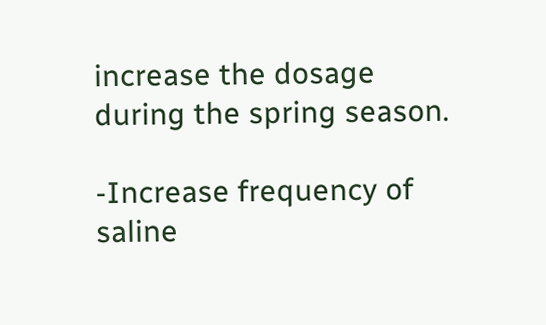increase the dosage during the spring season.

-Increase frequency of saline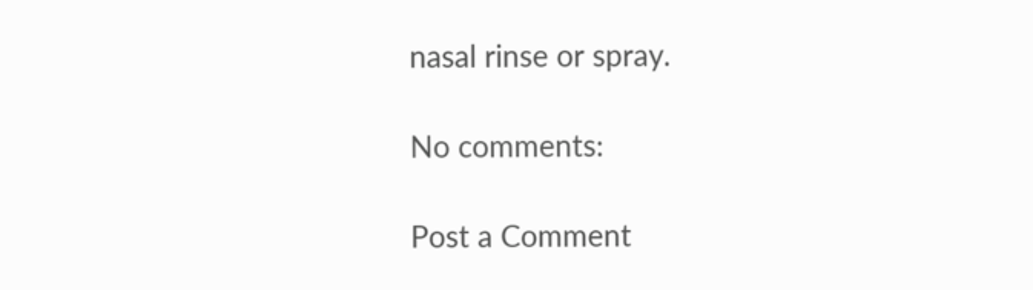nasal rinse or spray.

No comments:

Post a Comment